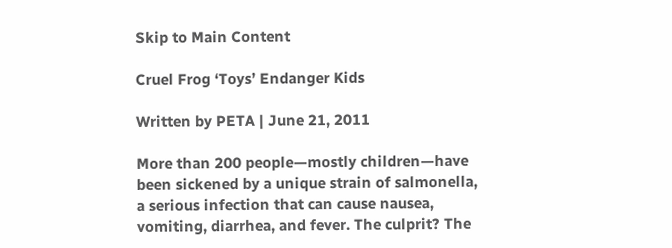Skip to Main Content

Cruel Frog ‘Toys’ Endanger Kids

Written by PETA | June 21, 2011

More than 200 people—mostly children—have been sickened by a unique strain of salmonella, a serious infection that can cause nausea, vomiting, diarrhea, and fever. The culprit? The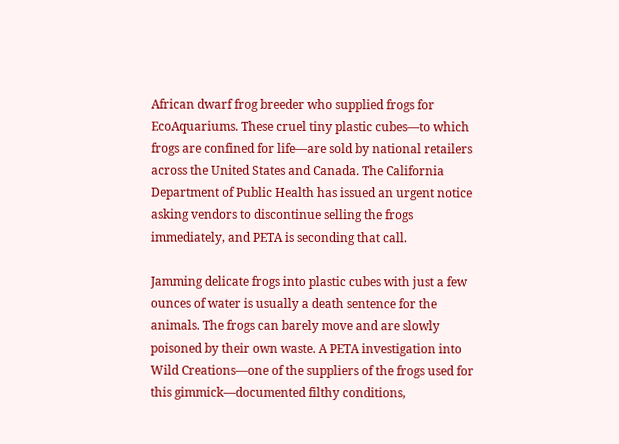African dwarf frog breeder who supplied frogs for EcoAquariums. These cruel tiny plastic cubes—to which frogs are confined for life—are sold by national retailers across the United States and Canada. The California Department of Public Health has issued an urgent notice asking vendors to discontinue selling the frogs immediately, and PETA is seconding that call.

Jamming delicate frogs into plastic cubes with just a few ounces of water is usually a death sentence for the animals. The frogs can barely move and are slowly poisoned by their own waste. A PETA investigation into Wild Creations—one of the suppliers of the frogs used for this gimmick—documented filthy conditions,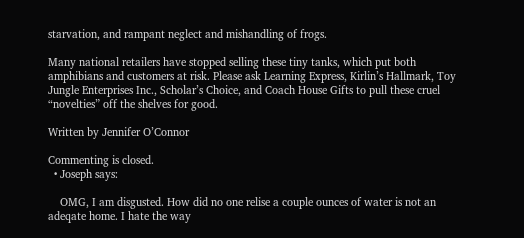starvation, and rampant neglect and mishandling of frogs.

Many national retailers have stopped selling these tiny tanks, which put both amphibians and customers at risk. Please ask Learning Express, Kirlin’s Hallmark, Toy Jungle Enterprises Inc., Scholar’s Choice, and Coach House Gifts to pull these cruel “novelties” off the shelves for good.

Written by Jennifer O’Connor

Commenting is closed.
  • Joseph says:

    OMG, I am disgusted. How did no one relise a couple ounces of water is not an adeqate home. I hate the way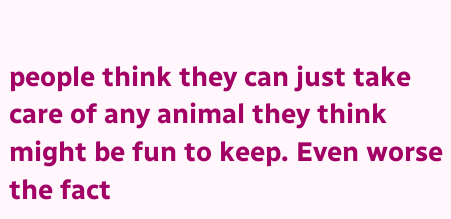people think they can just take care of any animal they think might be fun to keep. Even worse the fact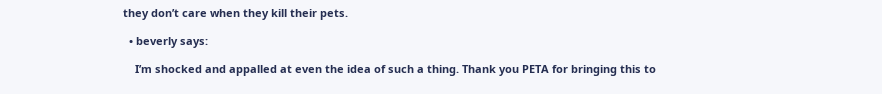they don’t care when they kill their pets.

  • beverly says:

    I’m shocked and appalled at even the idea of such a thing. Thank you PETA for bringing this to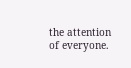the attention of everyone.